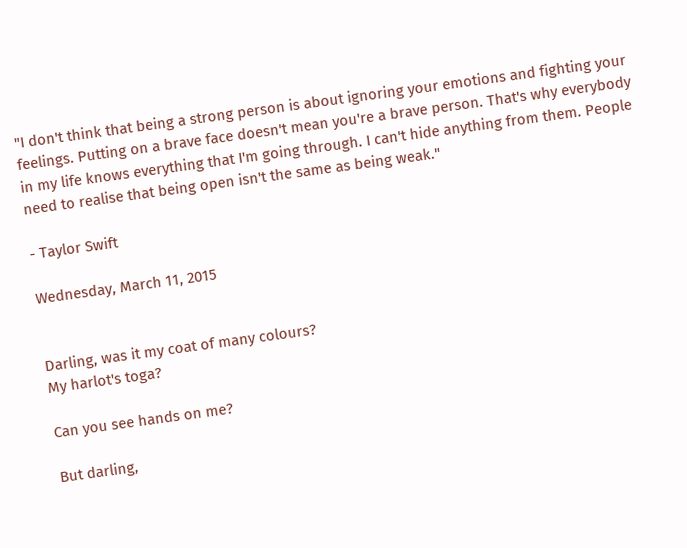"I don't think that being a strong person is about ignoring your emotions and fighting your feelings. Putting on a brave face doesn't mean you're a brave person. That's why everybody in my life knows everything that I'm going through. I can't hide anything from them. People need to realise that being open isn't the same as being weak."

- Taylor Swift

Wednesday, March 11, 2015


Darling, was it my coat of many colours?
My harlot's toga?

Can you see hands on me?

But darling,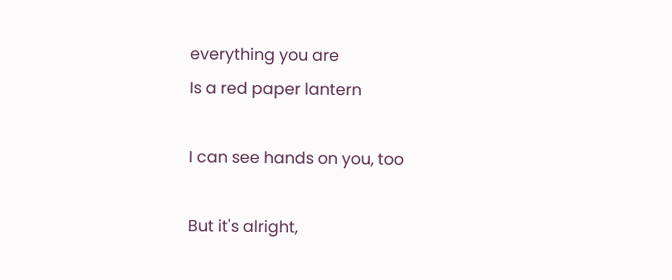everything you are
Is a red paper lantern

I can see hands on you, too

But it's alright,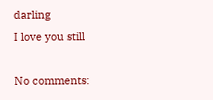darling
I love you still

No comments: